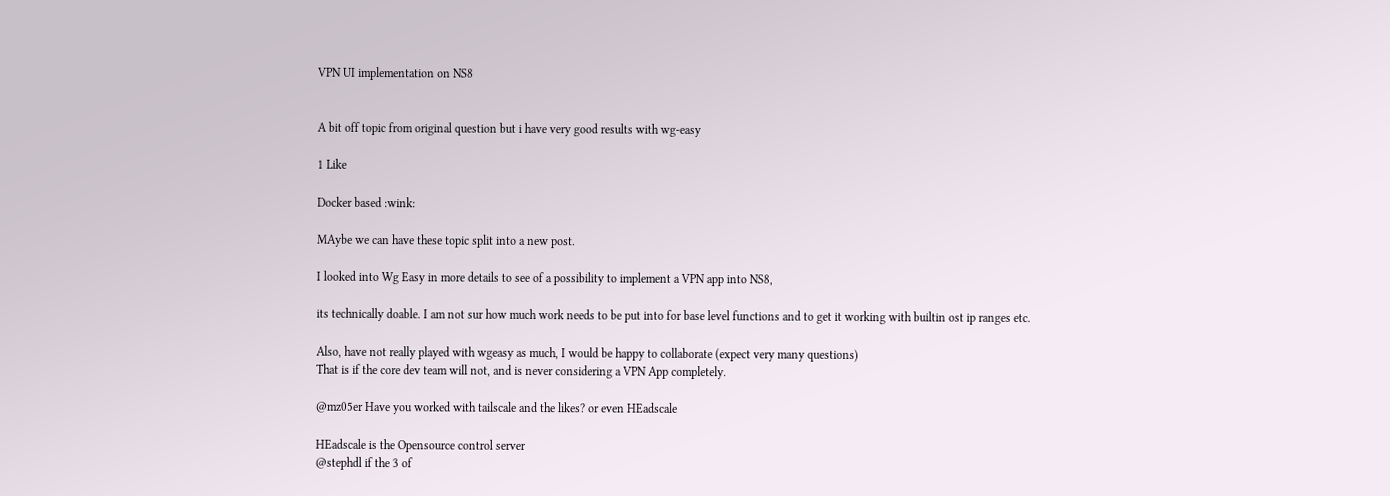VPN UI implementation on NS8


A bit off topic from original question but i have very good results with wg-easy

1 Like

Docker based :wink:

MAybe we can have these topic split into a new post.

I looked into Wg Easy in more details to see of a possibility to implement a VPN app into NS8,

its technically doable. I am not sur how much work needs to be put into for base level functions and to get it working with builtin ost ip ranges etc.

Also, have not really played with wgeasy as much, I would be happy to collaborate (expect very many questions)
That is if the core dev team will not, and is never considering a VPN App completely.

@mz05er Have you worked with tailscale and the likes? or even HEadscale

HEadscale is the Opensource control server
@stephdl if the 3 of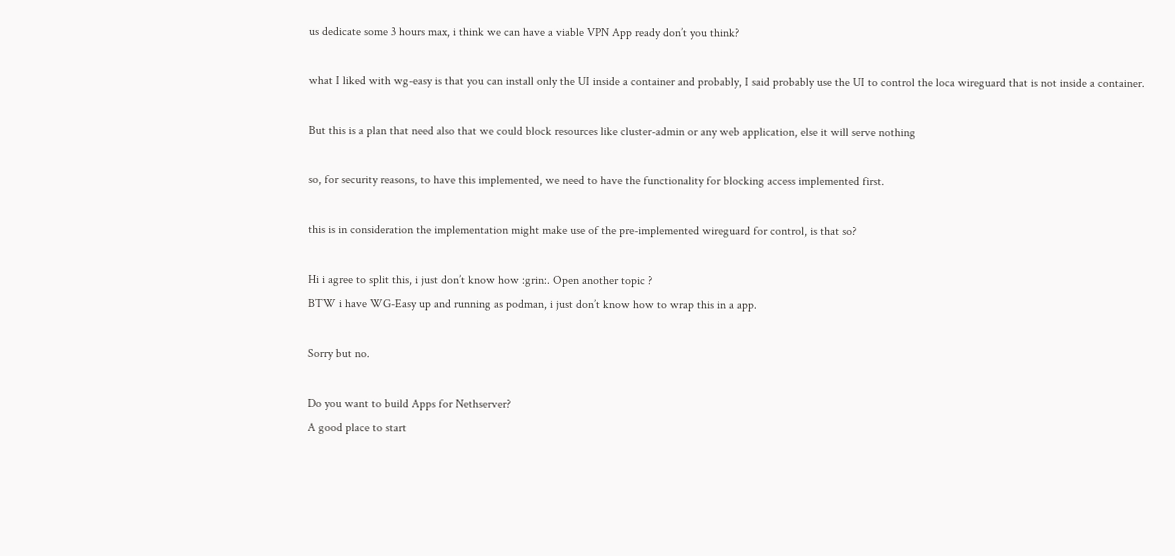us dedicate some 3 hours max, i think we can have a viable VPN App ready don’t you think?

what I liked with wg-easy is that you can install only the UI inside a container and probably, I said probably use the UI to control the loca wireguard that is not inside a container.

But this is a plan that need also that we could block resources like cluster-admin or any web application, else it will serve nothing

so, for security reasons, to have this implemented, we need to have the functionality for blocking access implemented first.

this is in consideration the implementation might make use of the pre-implemented wireguard for control, is that so?

Hi i agree to split this, i just don’t know how :grin:. Open another topic ?
BTW i have WG-Easy up and running as podman, i just don’t know how to wrap this in a app.

Sorry but no.

Do you want to build Apps for Nethserver?
A good place to start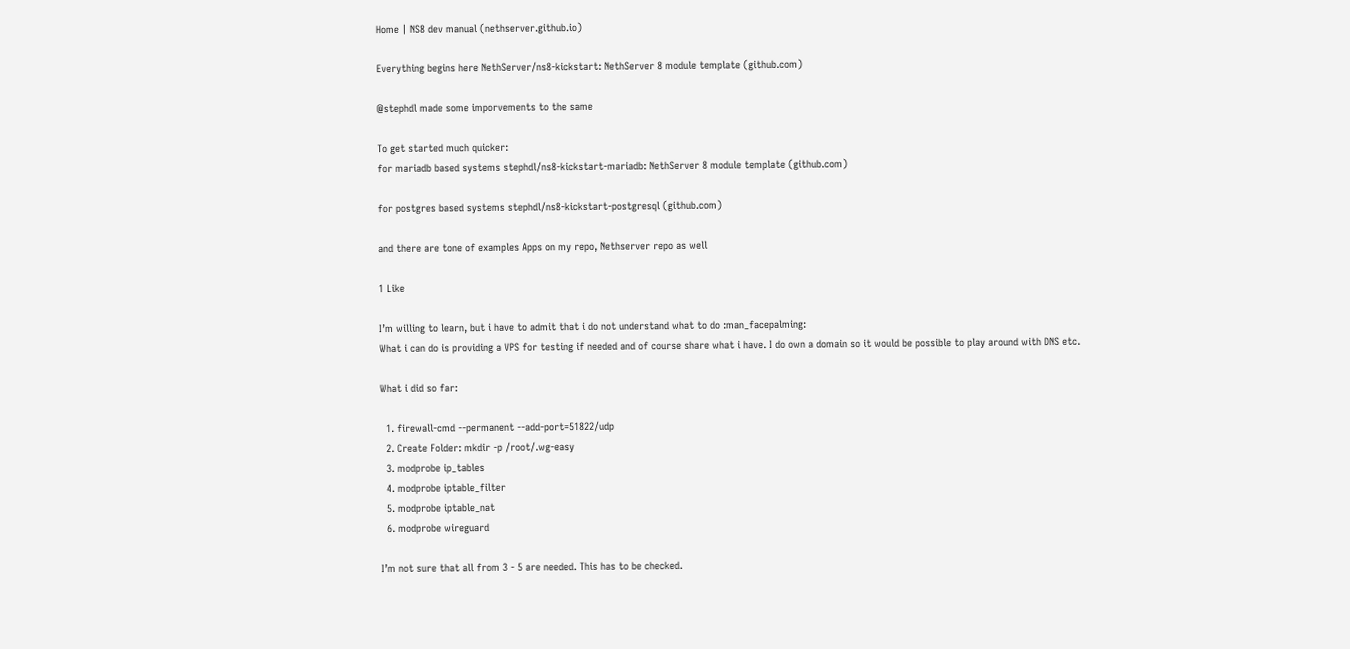Home | NS8 dev manual (nethserver.github.io)

Everything begins here NethServer/ns8-kickstart: NethServer 8 module template (github.com)

@stephdl made some imporvements to the same

To get started much quicker:
for mariadb based systems stephdl/ns8-kickstart-mariadb: NethServer 8 module template (github.com)

for postgres based systems stephdl/ns8-kickstart-postgresql (github.com)

and there are tone of examples Apps on my repo, Nethserver repo as well

1 Like

I’m willing to learn, but i have to admit that i do not understand what to do :man_facepalming:
What i can do is providing a VPS for testing if needed and of course share what i have. I do own a domain so it would be possible to play around with DNS etc.

What i did so far:

  1. firewall-cmd --permanent --add-port=51822/udp
  2. Create Folder: mkdir -p /root/.wg-easy
  3. modprobe ip_tables
  4. modprobe iptable_filter
  5. modprobe iptable_nat
  6. modprobe wireguard

I’m not sure that all from 3 - 5 are needed. This has to be checked.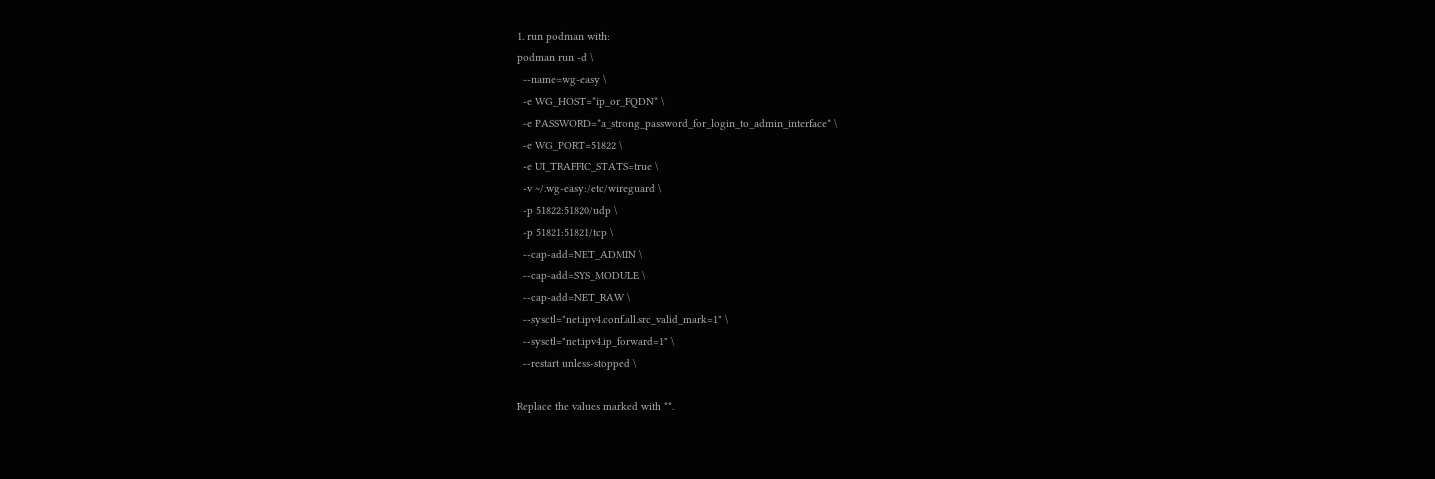1. run podman with:
podman run -d \
  --name=wg-easy \
  -e WG_HOST=*ip_or_FQDN* \
  -e PASSWORD=*a_strong_password_for_login_to_admin_interface* \
  -e WG_PORT=51822 \
  -e UI_TRAFFIC_STATS=true \
  -v ~/.wg-easy:/etc/wireguard \
  -p 51822:51820/udp \
  -p 51821:51821/tcp \
  --cap-add=NET_ADMIN \
  --cap-add=SYS_MODULE \
  --cap-add=NET_RAW \
  --sysctl="net.ipv4.conf.all.src_valid_mark=1" \
  --sysctl="net.ipv4.ip_forward=1" \
  --restart unless-stopped \

Replace the values marked with **.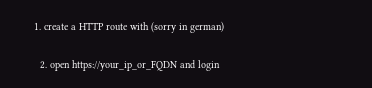1. create a HTTP route with (sorry in german)

  2. open https://your_ip_or_FQDN and login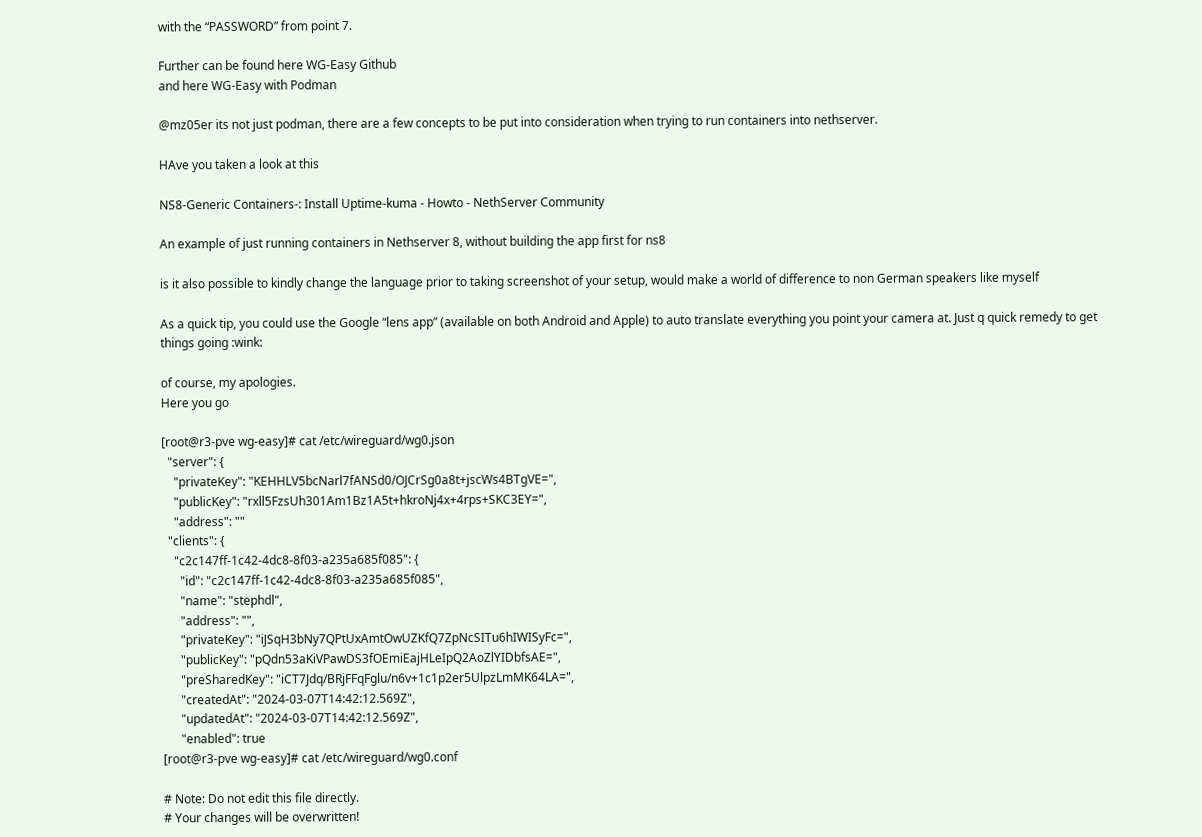with the “PASSWORD” from point 7.

Further can be found here WG-Easy Github
and here WG-Easy with Podman

@mz05er its not just podman, there are a few concepts to be put into consideration when trying to run containers into nethserver.

HAve you taken a look at this

NS8-Generic Containers-: Install Uptime-kuma - Howto - NethServer Community

An example of just running containers in Nethserver 8, without building the app first for ns8

is it also possible to kindly change the language prior to taking screenshot of your setup, would make a world of difference to non German speakers like myself

As a quick tip, you could use the Google “lens app” (available on both Android and Apple) to auto translate everything you point your camera at. Just q quick remedy to get things going :wink:

of course, my apologies.
Here you go

[root@r3-pve wg-easy]# cat /etc/wireguard/wg0.json
  "server": {
    "privateKey": "KEHHLV5bcNarl7fANSd0/OJCrSg0a8t+jscWs4BTgVE=",
    "publicKey": "rxll5FzsUh301Am1Bz1A5t+hkroNj4x+4rps+SKC3EY=",
    "address": ""
  "clients": {
    "c2c147ff-1c42-4dc8-8f03-a235a685f085": {
      "id": "c2c147ff-1c42-4dc8-8f03-a235a685f085",
      "name": "stephdl",
      "address": "",
      "privateKey": "iJSqH3bNy7QPtUxAmtOwUZKfQ7ZpNcSITu6hIWISyFc=",
      "publicKey": "pQdn53aKiVPawDS3fOEmiEajHLeIpQ2AoZlYIDbfsAE=",
      "preSharedKey": "iCT7Jdq/BRjFFqFglu/n6v+1c1p2er5UlpzLmMK64LA=",
      "createdAt": "2024-03-07T14:42:12.569Z",
      "updatedAt": "2024-03-07T14:42:12.569Z",
      "enabled": true
[root@r3-pve wg-easy]# cat /etc/wireguard/wg0.conf

# Note: Do not edit this file directly.
# Your changes will be overwritten!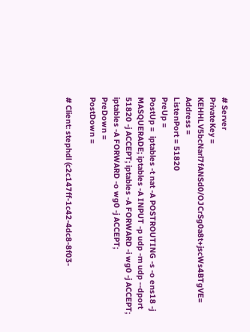# Server
PrivateKey = KEHHLV5bcNarl7fANSd0/OJCrSg0a8t+jscWs4BTgVE=
Address =
ListenPort = 51820
PreUp =
PostUp =  iptables -t nat -A POSTROUTING -s -o ens18 -j MASQUERADE; iptables -A INPUT -p udp -m udp --dport 51820 -j ACCEPT; iptables -A FORWARD -i wg0 -j ACCEPT; iptables -A FORWARD -o wg0 -j ACCEPT;
PreDown =
PostDown =

# Client: stephdl (c2c147ff-1c42-4dc8-8f03-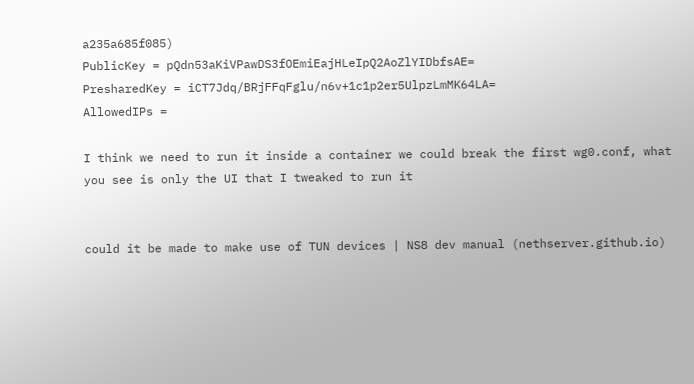a235a685f085)
PublicKey = pQdn53aKiVPawDS3fOEmiEajHLeIpQ2AoZlYIDbfsAE=
PresharedKey = iCT7Jdq/BRjFFqFglu/n6v+1c1p2er5UlpzLmMK64LA=
AllowedIPs =

I think we need to run it inside a container we could break the first wg0.conf, what you see is only the UI that I tweaked to run it


could it be made to make use of TUN devices | NS8 dev manual (nethserver.github.io)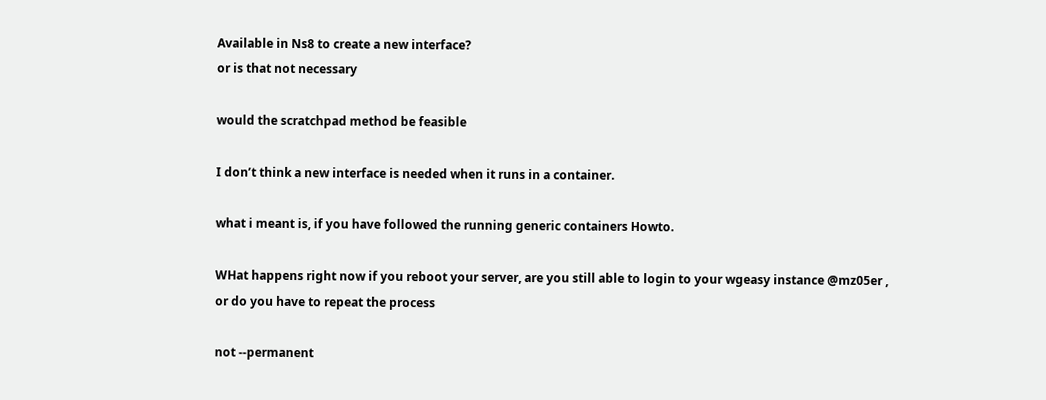Available in Ns8 to create a new interface?
or is that not necessary

would the scratchpad method be feasible

I don’t think a new interface is needed when it runs in a container.

what i meant is, if you have followed the running generic containers Howto.

WHat happens right now if you reboot your server, are you still able to login to your wgeasy instance @mz05er , or do you have to repeat the process

not --permanent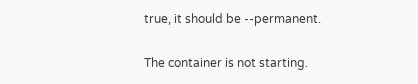true, it should be --permanent.

The container is not starting.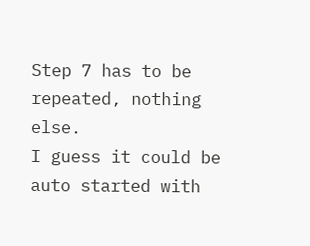Step 7 has to be repeated, nothing else.
I guess it could be auto started with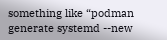something like “podman generate systemd --new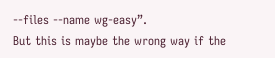--files --name wg-easy”.
But this is maybe the wrong way if the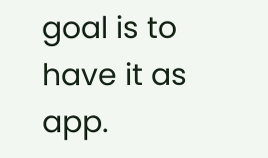goal is to have it as app.